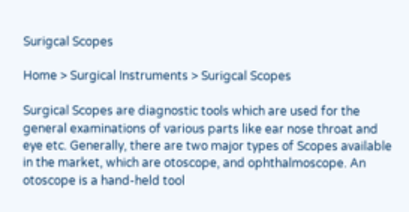Surigcal Scopes

Home > Surgical Instruments > Surigcal Scopes

Surgical Scopes are diagnostic tools which are used for the general examinations of various parts like ear nose throat and eye etc. Generally, there are two major types of Scopes available in the market, which are otoscope, and ophthalmoscope. An otoscope is a hand-held tool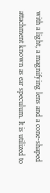with a light, a magnifying lens and a cone-shaped attachment known as ear speculum. It is utilized to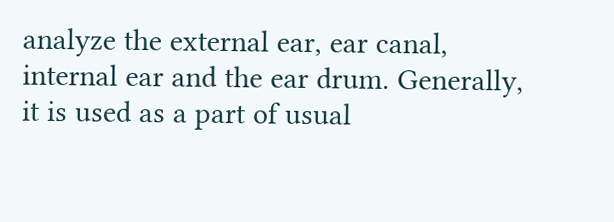analyze the external ear, ear canal, internal ear and the ear drum. Generally, it is used as a part of usual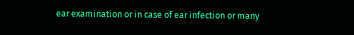ear examination or in case of ear infection or many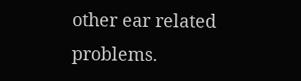other ear related problems.